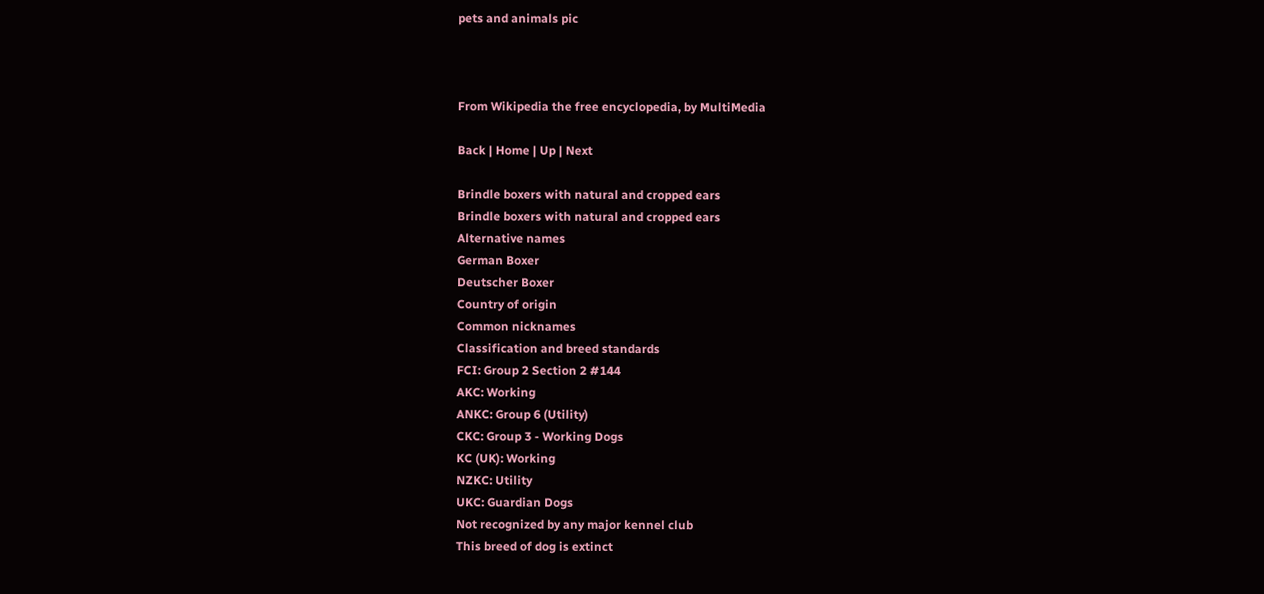pets and animals pic



From Wikipedia the free encyclopedia, by MultiMedia

Back | Home | Up | Next

Brindle boxers with natural and cropped ears
Brindle boxers with natural and cropped ears
Alternative names
German Boxer
Deutscher Boxer
Country of origin
Common nicknames
Classification and breed standards
FCI: Group 2 Section 2 #144
AKC: Working
ANKC: Group 6 (Utility)
CKC: Group 3 - Working Dogs
KC (UK): Working
NZKC: Utility
UKC: Guardian Dogs
Not recognized by any major kennel club
This breed of dog is extinct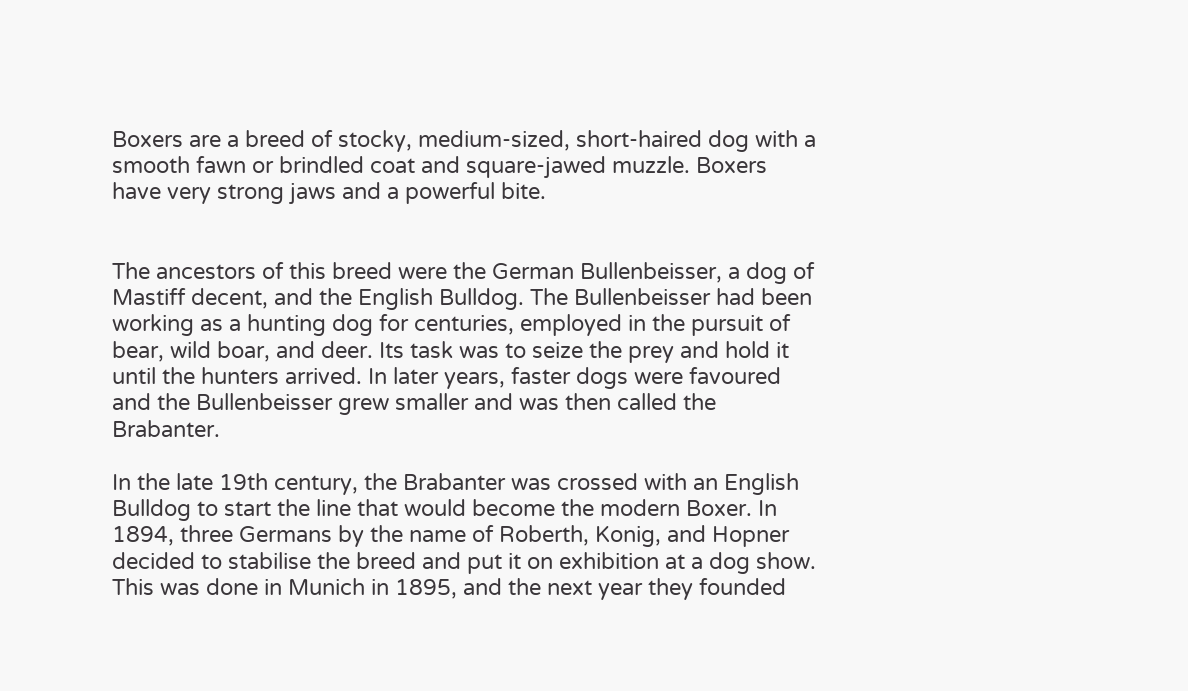Boxers are a breed of stocky, medium-sized, short-haired dog with a smooth fawn or brindled coat and square-jawed muzzle. Boxers have very strong jaws and a powerful bite.


The ancestors of this breed were the German Bullenbeisser, a dog of Mastiff decent, and the English Bulldog. The Bullenbeisser had been working as a hunting dog for centuries, employed in the pursuit of bear, wild boar, and deer. Its task was to seize the prey and hold it until the hunters arrived. In later years, faster dogs were favoured and the Bullenbeisser grew smaller and was then called the Brabanter.

In the late 19th century, the Brabanter was crossed with an English Bulldog to start the line that would become the modern Boxer. In 1894, three Germans by the name of Roberth, Konig, and Hopner decided to stabilise the breed and put it on exhibition at a dog show. This was done in Munich in 1895, and the next year they founded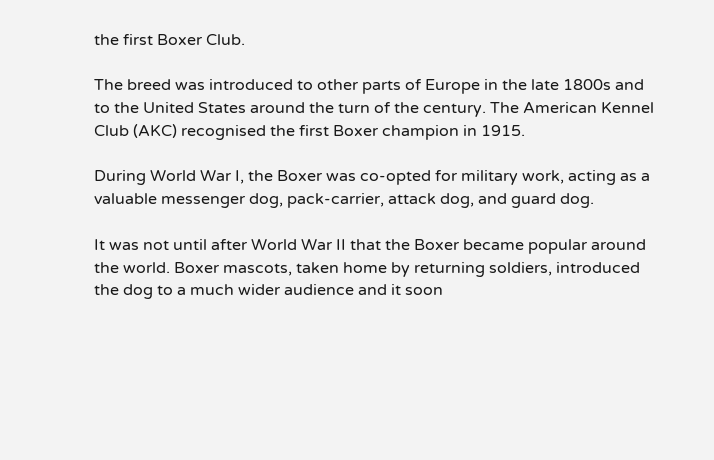the first Boxer Club.

The breed was introduced to other parts of Europe in the late 1800s and to the United States around the turn of the century. The American Kennel Club (AKC) recognised the first Boxer champion in 1915.

During World War I, the Boxer was co-opted for military work, acting as a valuable messenger dog, pack-carrier, attack dog, and guard dog.

It was not until after World War II that the Boxer became popular around the world. Boxer mascots, taken home by returning soldiers, introduced the dog to a much wider audience and it soon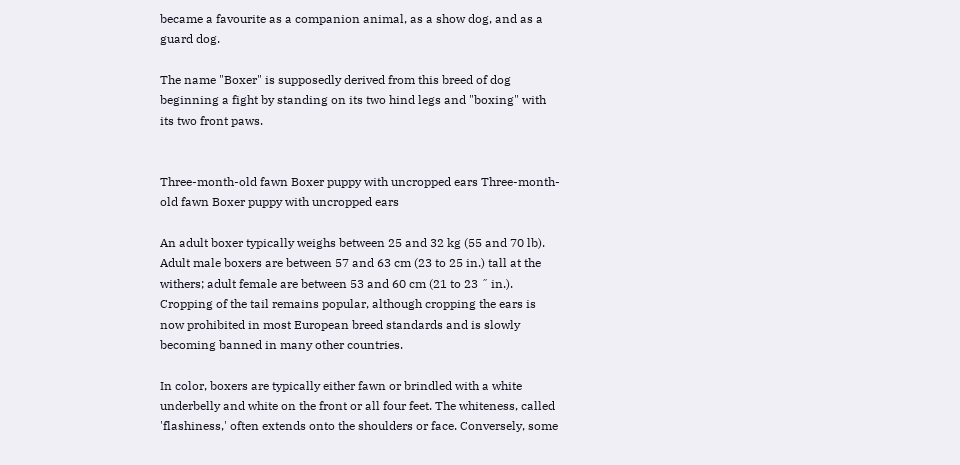became a favourite as a companion animal, as a show dog, and as a guard dog.

The name "Boxer" is supposedly derived from this breed of dog beginning a fight by standing on its two hind legs and "boxing" with its two front paws.


Three-month-old fawn Boxer puppy with uncropped ears Three-month-old fawn Boxer puppy with uncropped ears

An adult boxer typically weighs between 25 and 32 kg (55 and 70 lb). Adult male boxers are between 57 and 63 cm (23 to 25 in.) tall at the withers; adult female are between 53 and 60 cm (21 to 23 ˝ in.). Cropping of the tail remains popular, although cropping the ears is now prohibited in most European breed standards and is slowly becoming banned in many other countries.

In color, boxers are typically either fawn or brindled with a white underbelly and white on the front or all four feet. The whiteness, called 'flashiness,' often extends onto the shoulders or face. Conversely, some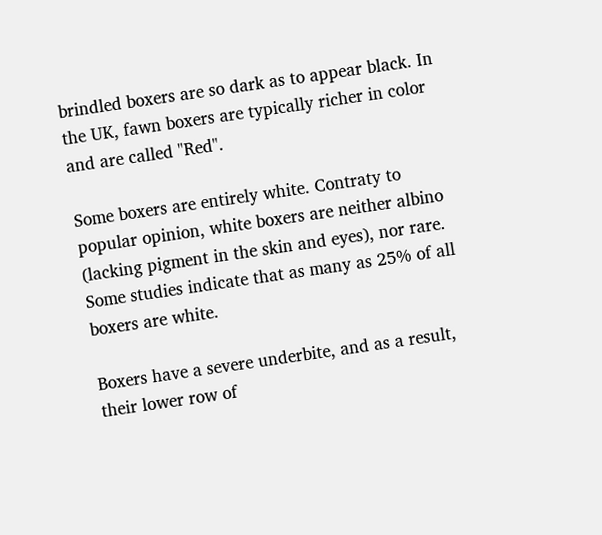brindled boxers are so dark as to appear black. In the UK, fawn boxers are typically richer in color and are called "Red".

Some boxers are entirely white. Contraty to popular opinion, white boxers are neither albino (lacking pigment in the skin and eyes), nor rare. Some studies indicate that as many as 25% of all boxers are white.

Boxers have a severe underbite, and as a result, their lower row of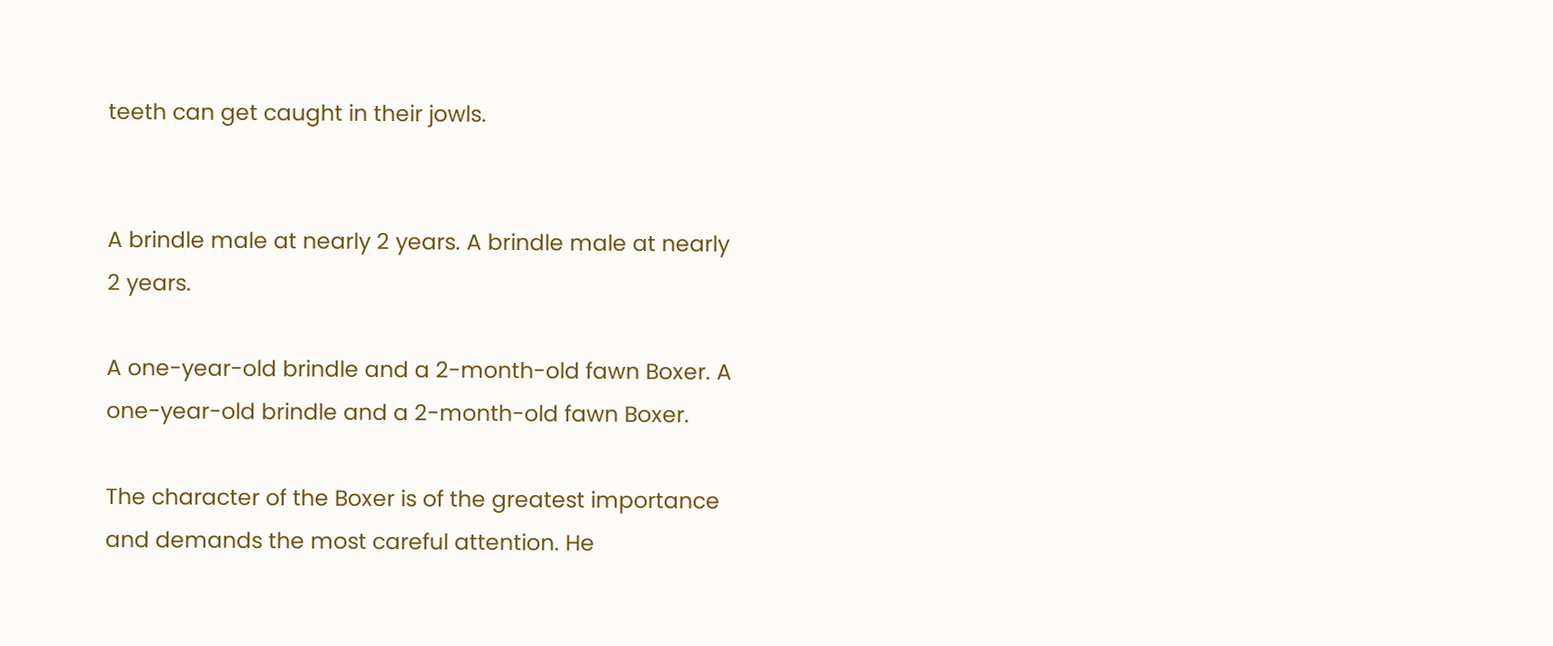teeth can get caught in their jowls.


A brindle male at nearly 2 years. A brindle male at nearly 2 years.

A one-year-old brindle and a 2-month-old fawn Boxer. A one-year-old brindle and a 2-month-old fawn Boxer.

The character of the Boxer is of the greatest importance and demands the most careful attention. He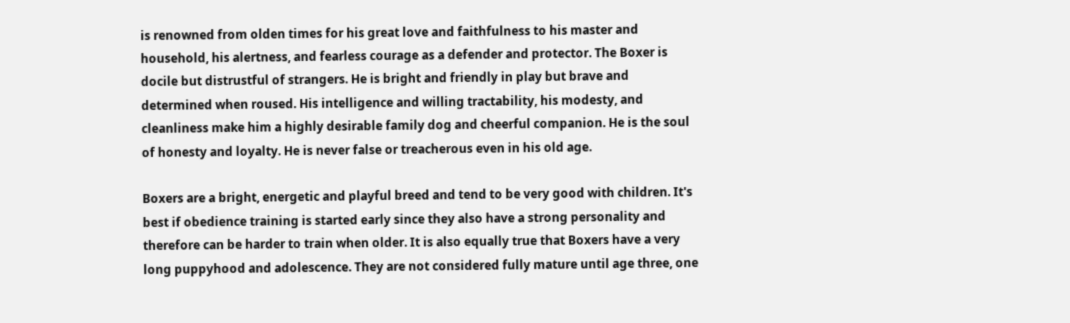is renowned from olden times for his great love and faithfulness to his master and household, his alertness, and fearless courage as a defender and protector. The Boxer is docile but distrustful of strangers. He is bright and friendly in play but brave and determined when roused. His intelligence and willing tractability, his modesty, and cleanliness make him a highly desirable family dog and cheerful companion. He is the soul of honesty and loyalty. He is never false or treacherous even in his old age.

Boxers are a bright, energetic and playful breed and tend to be very good with children. It's best if obedience training is started early since they also have a strong personality and therefore can be harder to train when older. It is also equally true that Boxers have a very long puppyhood and adolescence. They are not considered fully mature until age three, one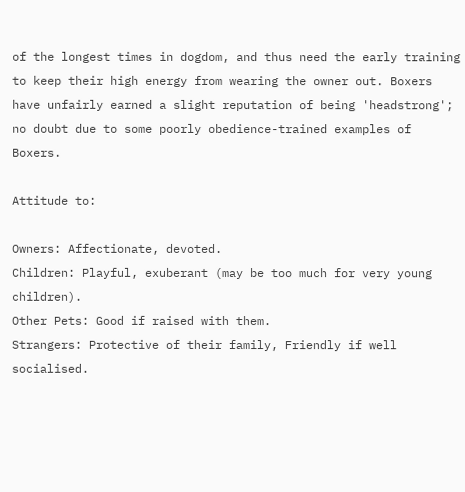of the longest times in dogdom, and thus need the early training to keep their high energy from wearing the owner out. Boxers have unfairly earned a slight reputation of being 'headstrong'; no doubt due to some poorly obedience-trained examples of Boxers.

Attitude to:

Owners: Affectionate, devoted.
Children: Playful, exuberant (may be too much for very young children).
Other Pets: Good if raised with them.
Strangers: Protective of their family, Friendly if well socialised.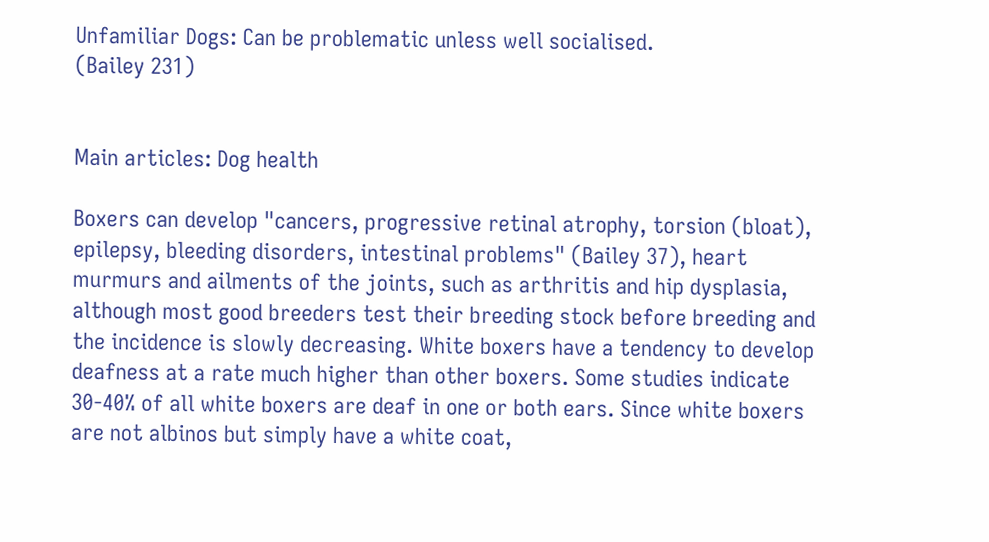Unfamiliar Dogs: Can be problematic unless well socialised.
(Bailey 231)


Main articles: Dog health

Boxers can develop "cancers, progressive retinal atrophy, torsion (bloat), epilepsy, bleeding disorders, intestinal problems" (Bailey 37), heart murmurs and ailments of the joints, such as arthritis and hip dysplasia, although most good breeders test their breeding stock before breeding and the incidence is slowly decreasing. White boxers have a tendency to develop deafness at a rate much higher than other boxers. Some studies indicate 30-40% of all white boxers are deaf in one or both ears. Since white boxers are not albinos but simply have a white coat,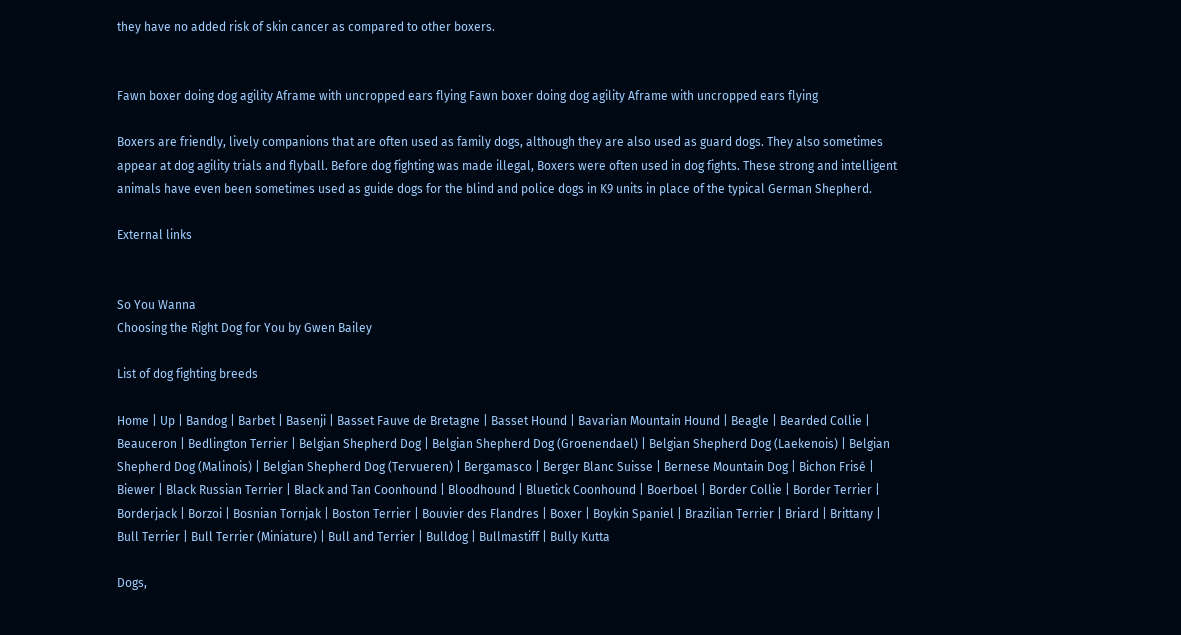they have no added risk of skin cancer as compared to other boxers.


Fawn boxer doing dog agility Aframe with uncropped ears flying Fawn boxer doing dog agility Aframe with uncropped ears flying

Boxers are friendly, lively companions that are often used as family dogs, although they are also used as guard dogs. They also sometimes appear at dog agility trials and flyball. Before dog fighting was made illegal, Boxers were often used in dog fights. These strong and intelligent animals have even been sometimes used as guide dogs for the blind and police dogs in K9 units in place of the typical German Shepherd.

External links


So You Wanna
Choosing the Right Dog for You by Gwen Bailey

List of dog fighting breeds

Home | Up | Bandog | Barbet | Basenji | Basset Fauve de Bretagne | Basset Hound | Bavarian Mountain Hound | Beagle | Bearded Collie | Beauceron | Bedlington Terrier | Belgian Shepherd Dog | Belgian Shepherd Dog (Groenendael) | Belgian Shepherd Dog (Laekenois) | Belgian Shepherd Dog (Malinois) | Belgian Shepherd Dog (Tervueren) | Bergamasco | Berger Blanc Suisse | Bernese Mountain Dog | Bichon Frisé | Biewer | Black Russian Terrier | Black and Tan Coonhound | Bloodhound | Bluetick Coonhound | Boerboel | Border Collie | Border Terrier | Borderjack | Borzoi | Bosnian Tornjak | Boston Terrier | Bouvier des Flandres | Boxer | Boykin Spaniel | Brazilian Terrier | Briard | Brittany | Bull Terrier | Bull Terrier (Miniature) | Bull and Terrier | Bulldog | Bullmastiff | Bully Kutta

Dogs,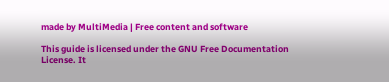made by MultiMedia | Free content and software

This guide is licensed under the GNU Free Documentation License. It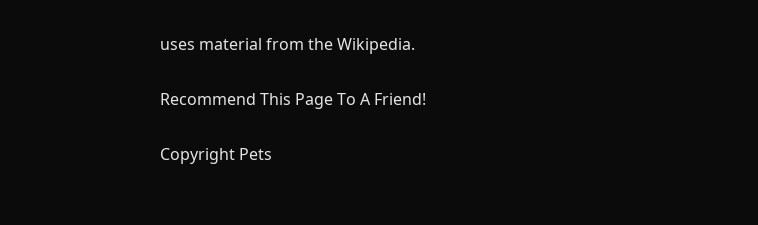uses material from the Wikipedia.

Recommend This Page To A Friend!

Copyright Pets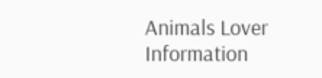Animals Lover Information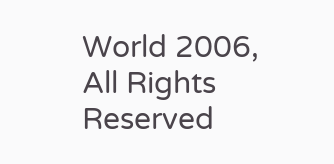World 2006, All Rights Reserved